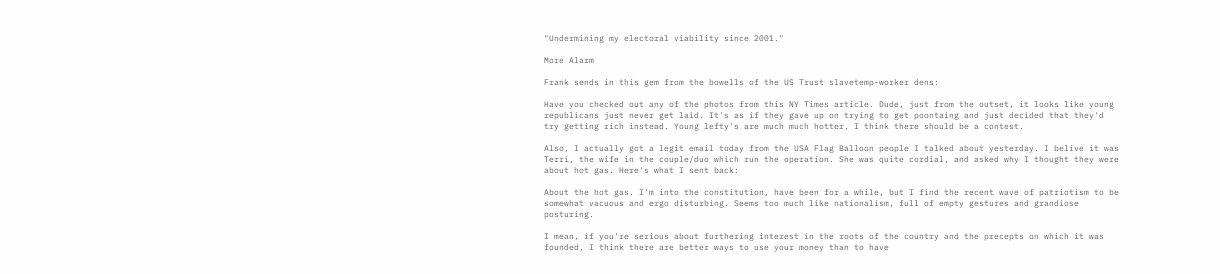"Undermining my electoral viability since 2001."

More Alarm

Frank sends in this gem from the bowells of the US Trust slavetemp-worker dens:

Have you checked out any of the photos from this NY Times article. Dude, just from the outset, it looks like young republicans just never get laid. It's as if they gave up on trying to get poontaing and just decided that they'd try getting rich instead. Young lefty's are much much hotter. I think there should be a contest.

Also, I actually got a legit email today from the USA Flag Balloon people I talked about yesterday. I belive it was Terri, the wife in the couple/duo which run the operation. She was quite cordial, and asked why I thought they were about hot gas. Here's what I sent back:

About the hot gas. I'm into the constitution, have been for a while, but I find the recent wave of patriotism to be somewhat vacuous and ergo disturbing. Seems too much like nationalism, full of empty gestures and grandiose posturing.

I mean, if you're serious about furthering interest in the roots of the country and the precepts on which it was founded, I think there are better ways to use your money than to have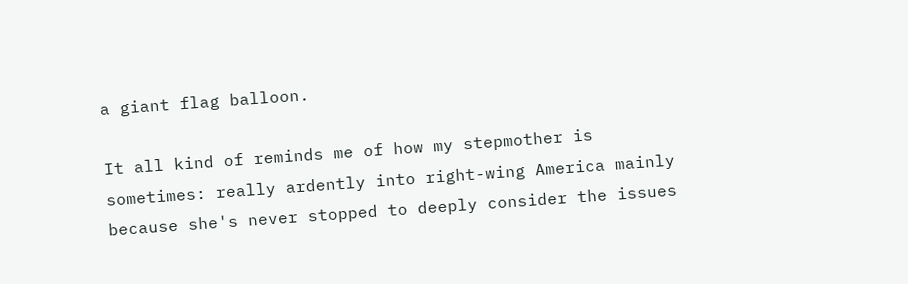a giant flag balloon.

It all kind of reminds me of how my stepmother is sometimes: really ardently into right-wing America mainly because she's never stopped to deeply consider the issues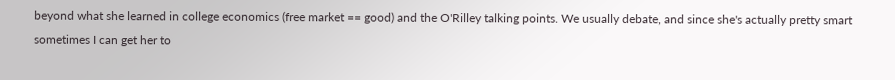beyond what she learned in college economics (free market == good) and the O'Rilley talking points. We usually debate, and since she's actually pretty smart sometimes I can get her to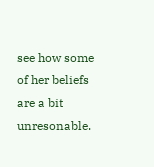see how some of her beliefs are a bit unresonable.